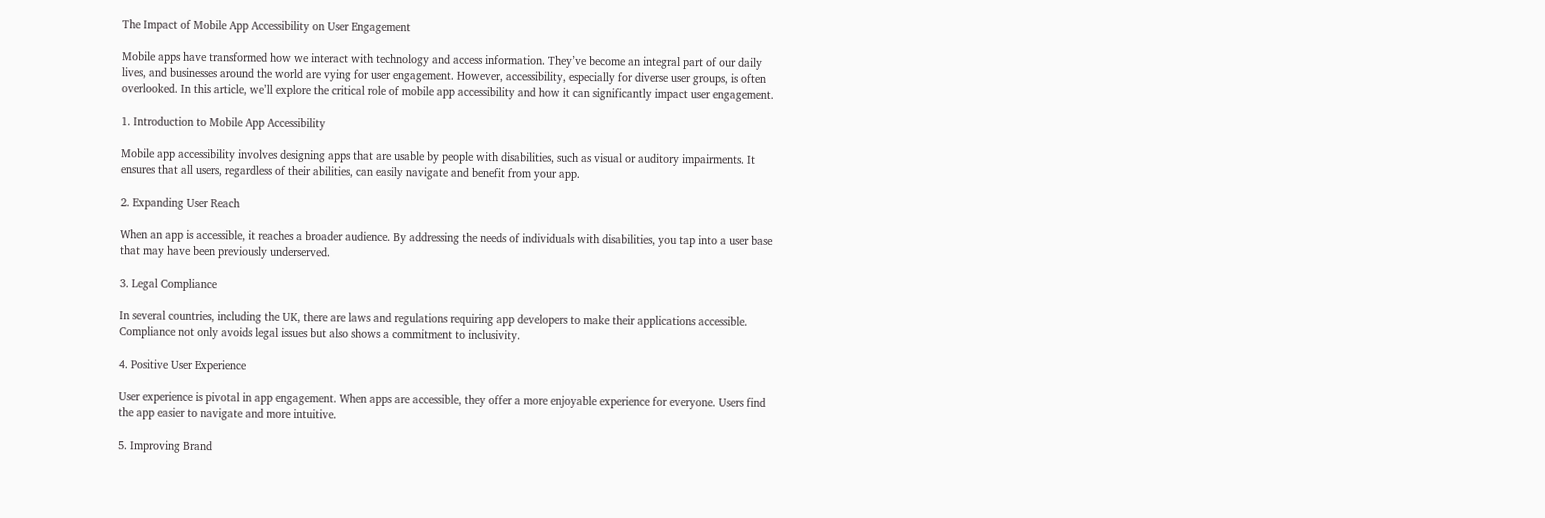The Impact of Mobile App Accessibility on User Engagement

Mobile apps have transformed how we interact with technology and access information. They’ve become an integral part of our daily lives, and businesses around the world are vying for user engagement. However, accessibility, especially for diverse user groups, is often overlooked. In this article, we’ll explore the critical role of mobile app accessibility and how it can significantly impact user engagement.

1. Introduction to Mobile App Accessibility

Mobile app accessibility involves designing apps that are usable by people with disabilities, such as visual or auditory impairments. It ensures that all users, regardless of their abilities, can easily navigate and benefit from your app.

2. Expanding User Reach

When an app is accessible, it reaches a broader audience. By addressing the needs of individuals with disabilities, you tap into a user base that may have been previously underserved.

3. Legal Compliance

In several countries, including the UK, there are laws and regulations requiring app developers to make their applications accessible. Compliance not only avoids legal issues but also shows a commitment to inclusivity.

4. Positive User Experience

User experience is pivotal in app engagement. When apps are accessible, they offer a more enjoyable experience for everyone. Users find the app easier to navigate and more intuitive.

5. Improving Brand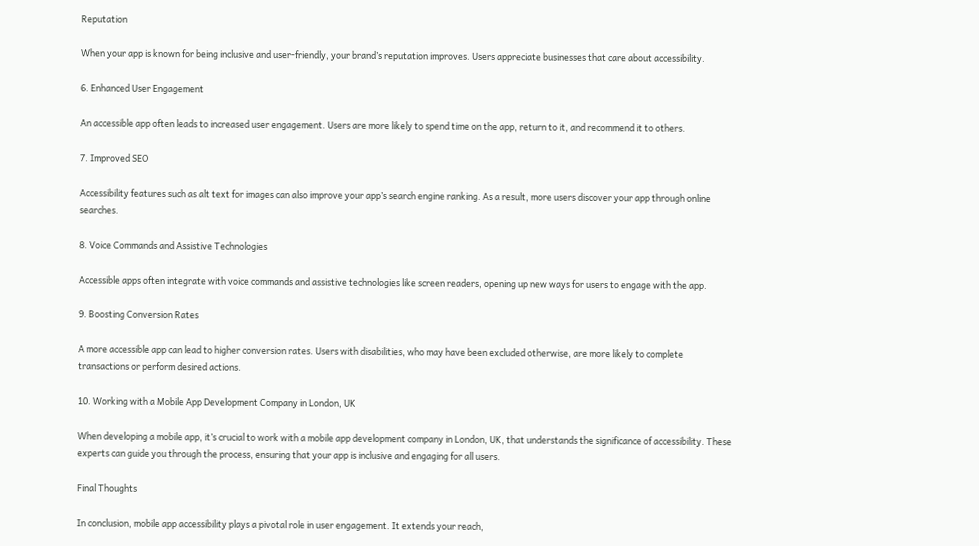Reputation

When your app is known for being inclusive and user-friendly, your brand’s reputation improves. Users appreciate businesses that care about accessibility.

6. Enhanced User Engagement

An accessible app often leads to increased user engagement. Users are more likely to spend time on the app, return to it, and recommend it to others.

7. Improved SEO

Accessibility features such as alt text for images can also improve your app’s search engine ranking. As a result, more users discover your app through online searches.

8. Voice Commands and Assistive Technologies

Accessible apps often integrate with voice commands and assistive technologies like screen readers, opening up new ways for users to engage with the app.

9. Boosting Conversion Rates

A more accessible app can lead to higher conversion rates. Users with disabilities, who may have been excluded otherwise, are more likely to complete transactions or perform desired actions.

10. Working with a Mobile App Development Company in London, UK

When developing a mobile app, it’s crucial to work with a mobile app development company in London, UK, that understands the significance of accessibility. These experts can guide you through the process, ensuring that your app is inclusive and engaging for all users.

Final Thoughts

In conclusion, mobile app accessibility plays a pivotal role in user engagement. It extends your reach,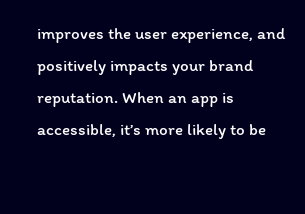improves the user experience, and positively impacts your brand reputation. When an app is accessible, it’s more likely to be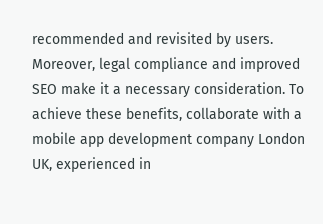recommended and revisited by users. Moreover, legal compliance and improved SEO make it a necessary consideration. To achieve these benefits, collaborate with a mobile app development company London UK, experienced in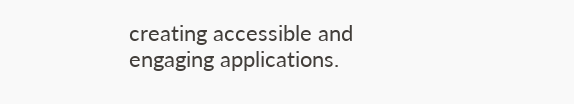creating accessible and engaging applications.